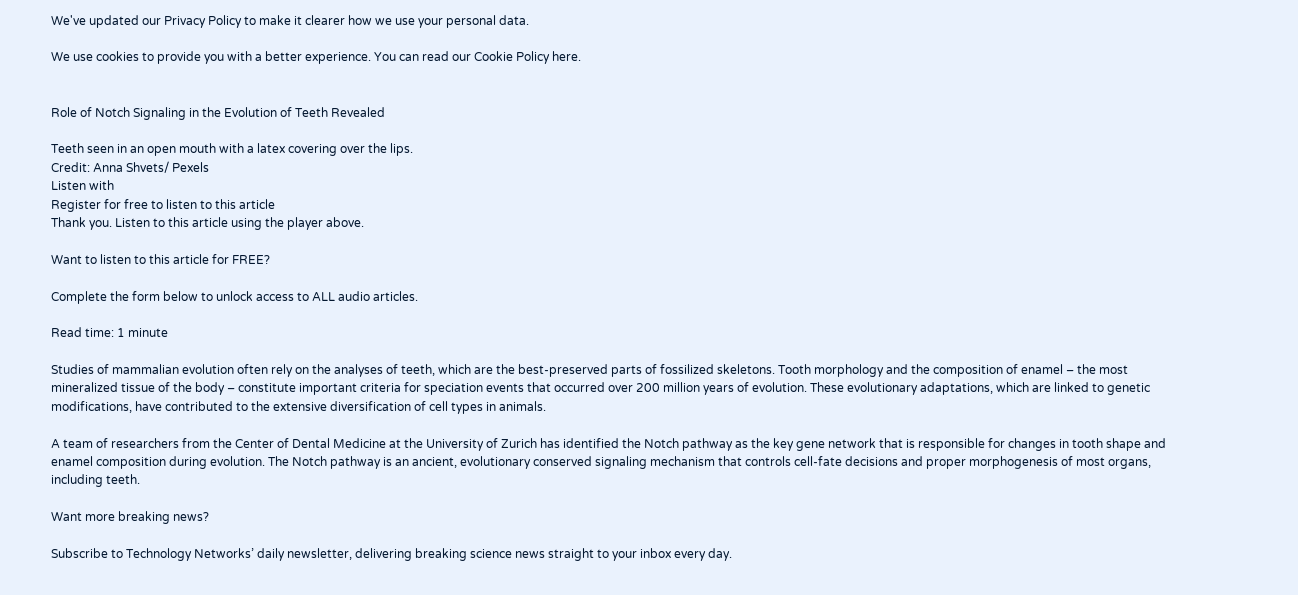We've updated our Privacy Policy to make it clearer how we use your personal data.

We use cookies to provide you with a better experience. You can read our Cookie Policy here.


Role of Notch Signaling in the Evolution of Teeth Revealed

Teeth seen in an open mouth with a latex covering over the lips.
Credit: Anna Shvets/ Pexels
Listen with
Register for free to listen to this article
Thank you. Listen to this article using the player above.

Want to listen to this article for FREE?

Complete the form below to unlock access to ALL audio articles.

Read time: 1 minute

Studies of mammalian evolution often rely on the analyses of teeth, which are the best-preserved parts of fossilized skeletons. Tooth morphology and the composition of enamel – the most mineralized tissue of the body – constitute important criteria for speciation events that occurred over 200 million years of evolution. These evolutionary adaptations, which are linked to genetic modifications, have contributed to the extensive diversification of cell types in animals.

A team of researchers from the Center of Dental Medicine at the University of Zurich has identified the Notch pathway as the key gene network that is responsible for changes in tooth shape and enamel composition during evolution. The Notch pathway is an ancient, evolutionary conserved signaling mechanism that controls cell-fate decisions and proper morphogenesis of most organs, including teeth.

Want more breaking news?

Subscribe to Technology Networks’ daily newsletter, delivering breaking science news straight to your inbox every day.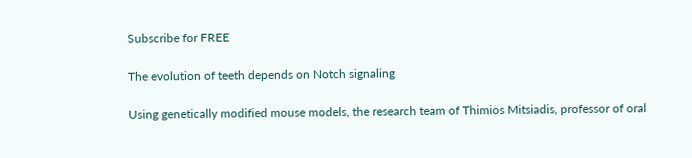Subscribe for FREE

The evolution of teeth depends on Notch signaling

Using genetically modified mouse models, the research team of Thimios Mitsiadis, professor of oral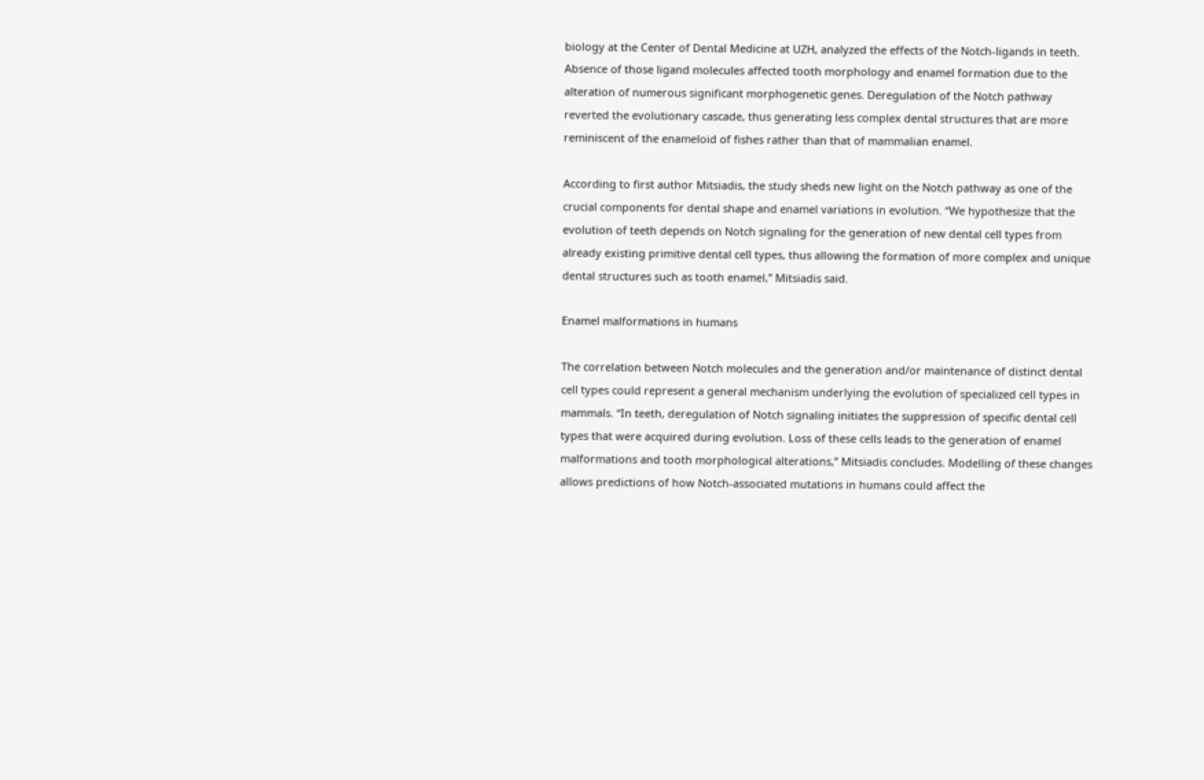biology at the Center of Dental Medicine at UZH, analyzed the effects of the Notch-ligands in teeth. Absence of those ligand molecules affected tooth morphology and enamel formation due to the alteration of numerous significant morphogenetic genes. Deregulation of the Notch pathway reverted the evolutionary cascade, thus generating less complex dental structures that are more reminiscent of the enameloid of fishes rather than that of mammalian enamel.

According to first author Mitsiadis, the study sheds new light on the Notch pathway as one of the crucial components for dental shape and enamel variations in evolution. “We hypothesize that the evolution of teeth depends on Notch signaling for the generation of new dental cell types from already existing primitive dental cell types, thus allowing the formation of more complex and unique dental structures such as tooth enamel,” Mitsiadis said.

Enamel malformations in humans

The correlation between Notch molecules and the generation and/or maintenance of distinct dental cell types could represent a general mechanism underlying the evolution of specialized cell types in mammals. “In teeth, deregulation of Notch signaling initiates the suppression of specific dental cell types that were acquired during evolution. Loss of these cells leads to the generation of enamel malformations and tooth morphological alterations,” Mitsiadis concludes. Modelling of these changes allows predictions of how Notch-associated mutations in humans could affect the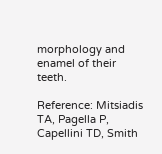morphology and enamel of their teeth.

Reference: Mitsiadis TA, Pagella P, Capellini TD, Smith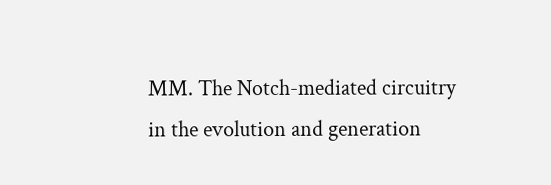MM. The Notch-mediated circuitry in the evolution and generation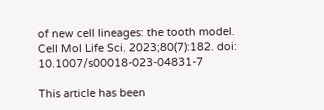of new cell lineages: the tooth model. Cell Mol Life Sci. 2023;80(7):182. doi: 10.1007/s00018-023-04831-7

This article has been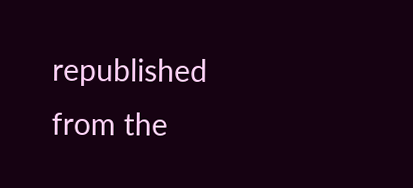republished from the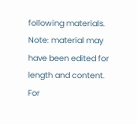following materials. Note: material may have been edited for length and content. For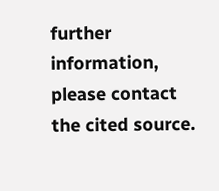further information, please contact the cited source.